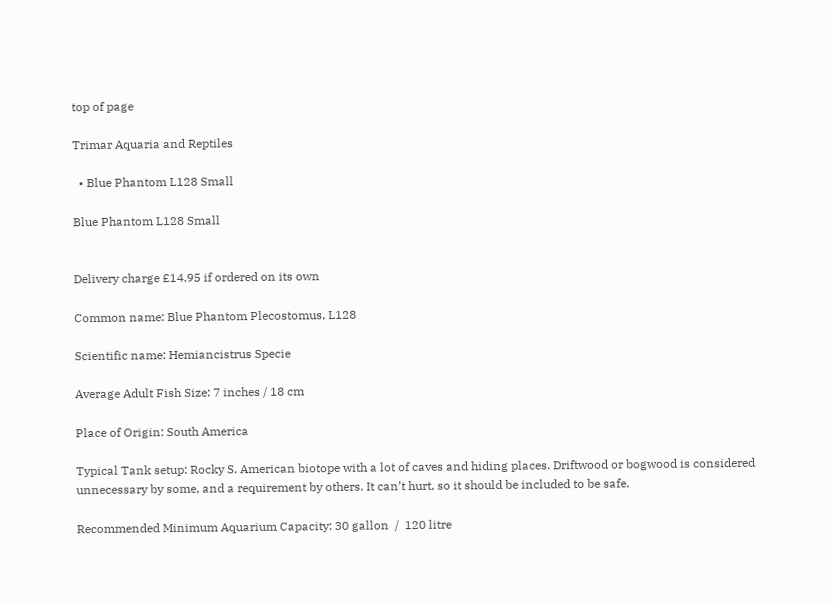top of page

Trimar Aquaria and Reptiles

  • Blue Phantom L128 Small

Blue Phantom L128 Small


Delivery charge £14.95 if ordered on its own

Common name: Blue Phantom Plecostomus, L128

Scientific name: Hemiancistrus Specie

Average Adult Fish Size: 7 inches / 18 cm

Place of Origin: South America

Typical Tank setup: Rocky S. American biotope with a lot of caves and hiding places. Driftwood or bogwood is considered unnecessary by some, and a requirement by others. It can’t hurt, so it should be included to be safe.

Recommended Minimum Aquarium Capacity: 30 gallon  /  120 litre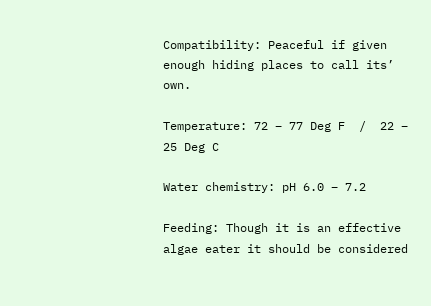Compatibility: Peaceful if given enough hiding places to call its’ own.

Temperature: 72 – 77 Deg F  /  22 – 25 Deg C

Water chemistry: pH 6.0 – 7.2

Feeding: Though it is an effective algae eater it should be considered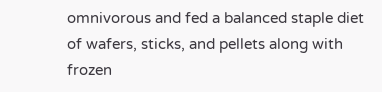omnivorous and fed a balanced staple diet of wafers, sticks, and pellets along with frozen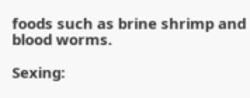foods such as brine shrimp and blood worms.

Sexing: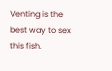Venting is the best way to sex this fish.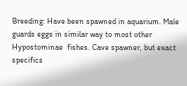Breeding: Have been spawned in aquarium. Male guards eggs in similar way to most other Hypostominae  fishes. Cave spawner, but exact specifics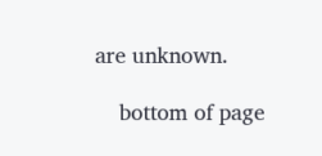are unknown.

    bottom of page